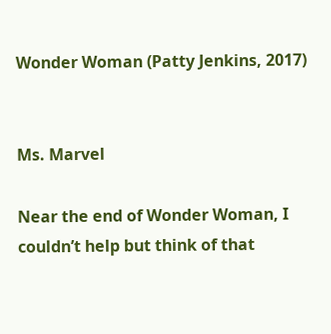Wonder Woman (Patty Jenkins, 2017)


Ms. Marvel

Near the end of Wonder Woman, I couldn’t help but think of that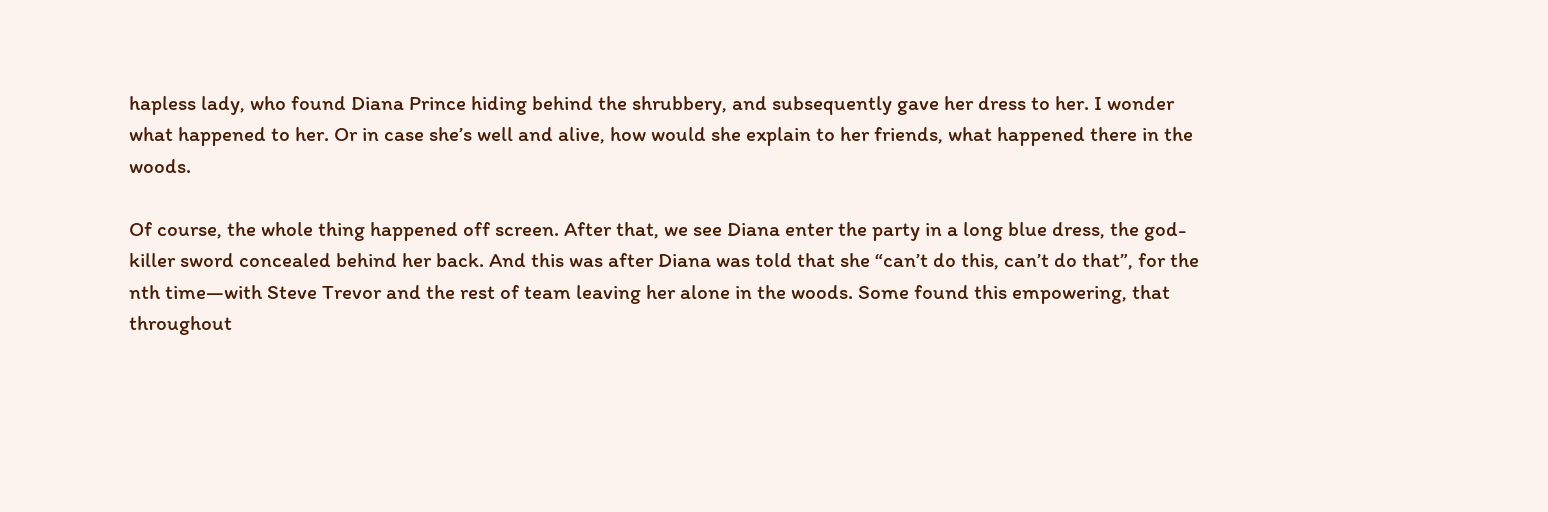hapless lady, who found Diana Prince hiding behind the shrubbery, and subsequently gave her dress to her. I wonder what happened to her. Or in case she’s well and alive, how would she explain to her friends, what happened there in the woods.

Of course, the whole thing happened off screen. After that, we see Diana enter the party in a long blue dress, the god-killer sword concealed behind her back. And this was after Diana was told that she “can’t do this, can’t do that”, for the nth time—with Steve Trevor and the rest of team leaving her alone in the woods. Some found this empowering, that throughout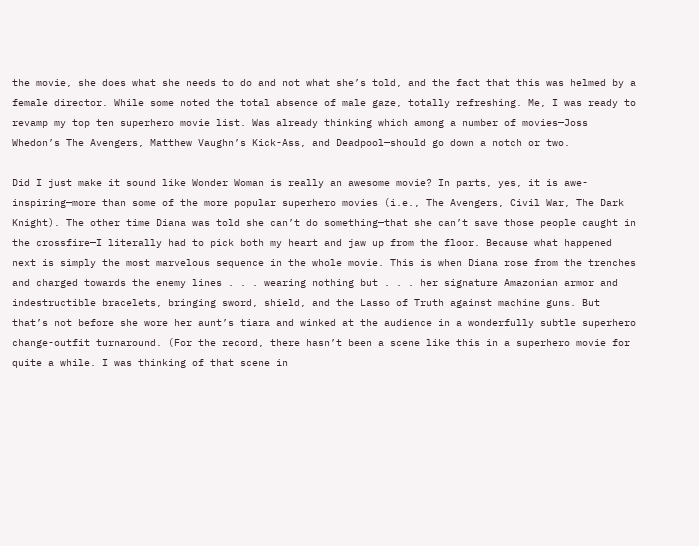the movie, she does what she needs to do and not what she’s told, and the fact that this was helmed by a female director. While some noted the total absence of male gaze, totally refreshing. Me, I was ready to revamp my top ten superhero movie list. Was already thinking which among a number of movies—Joss Whedon’s The Avengers, Matthew Vaughn’s Kick-Ass, and Deadpool—should go down a notch or two.

Did I just make it sound like Wonder Woman is really an awesome movie? In parts, yes, it is awe-inspiring—more than some of the more popular superhero movies (i.e., The Avengers, Civil War, The Dark Knight). The other time Diana was told she can’t do something—that she can’t save those people caught in the crossfire—I literally had to pick both my heart and jaw up from the floor. Because what happened next is simply the most marvelous sequence in the whole movie. This is when Diana rose from the trenches and charged towards the enemy lines . . . wearing nothing but . . . her signature Amazonian armor and indestructible bracelets, bringing sword, shield, and the Lasso of Truth against machine guns. But that’s not before she wore her aunt’s tiara and winked at the audience in a wonderfully subtle superhero change-outfit turnaround. (For the record, there hasn’t been a scene like this in a superhero movie for quite a while. I was thinking of that scene in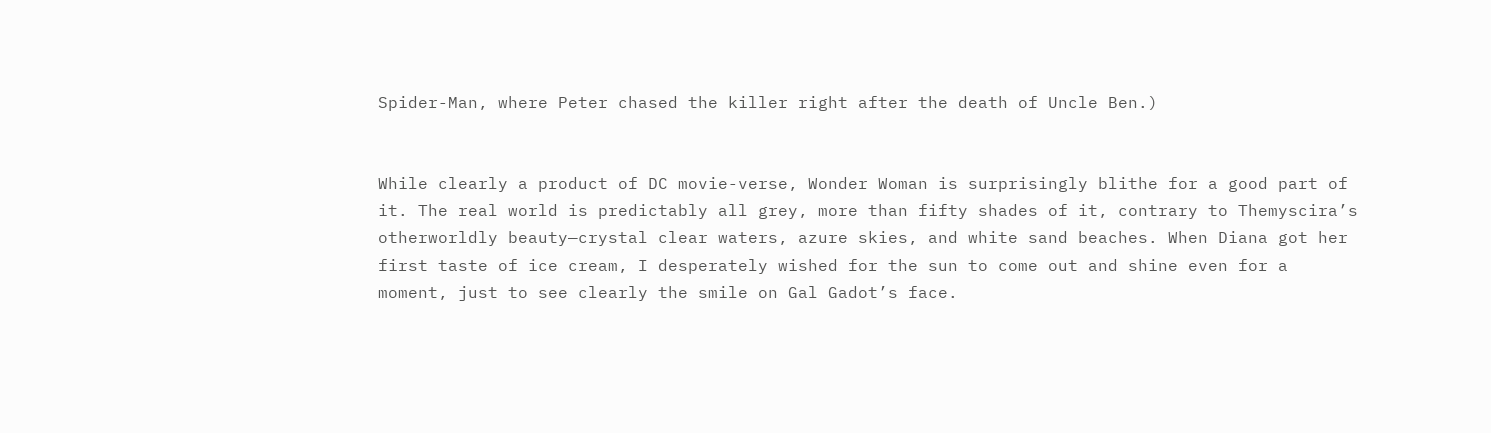Spider-Man, where Peter chased the killer right after the death of Uncle Ben.)


While clearly a product of DC movie-verse, Wonder Woman is surprisingly blithe for a good part of it. The real world is predictably all grey, more than fifty shades of it, contrary to Themyscira’s otherworldly beauty—crystal clear waters, azure skies, and white sand beaches. When Diana got her first taste of ice cream, I desperately wished for the sun to come out and shine even for a moment, just to see clearly the smile on Gal Gadot’s face.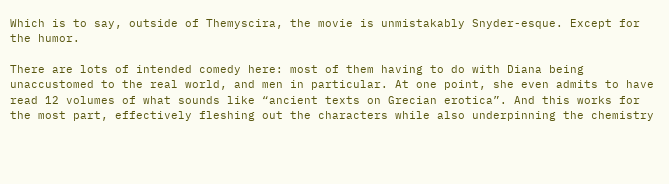Which is to say, outside of Themyscira, the movie is unmistakably Snyder-esque. Except for the humor.

There are lots of intended comedy here: most of them having to do with Diana being unaccustomed to the real world, and men in particular. At one point, she even admits to have read 12 volumes of what sounds like “ancient texts on Grecian erotica”. And this works for the most part, effectively fleshing out the characters while also underpinning the chemistry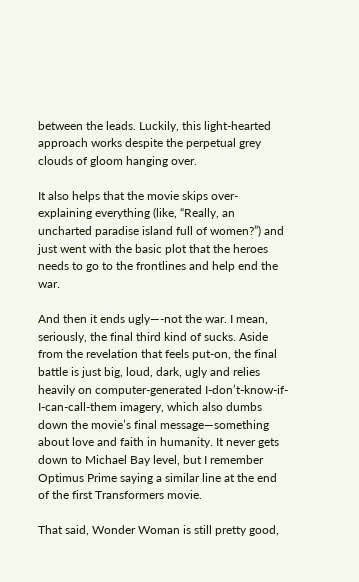between the leads. Luckily, this light-hearted approach works despite the perpetual grey clouds of gloom hanging over.

It also helps that the movie skips over-explaining everything (like, “Really, an uncharted paradise island full of women?”) and just went with the basic plot that the heroes needs to go to the frontlines and help end the war.

And then it ends ugly—-not the war. I mean, seriously, the final third kind of sucks. Aside from the revelation that feels put-on, the final battle is just big, loud, dark, ugly and relies heavily on computer-generated I-don’t-know-if-I-can-call-them imagery, which also dumbs down the movie’s final message—something about love and faith in humanity. It never gets down to Michael Bay level, but I remember Optimus Prime saying a similar line at the end of the first Transformers movie.

That said, Wonder Woman is still pretty good,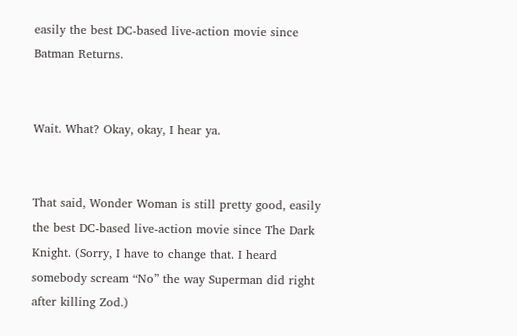easily the best DC-based live-action movie since Batman Returns.


Wait. What? Okay, okay, I hear ya.


That said, Wonder Woman is still pretty good, easily the best DC-based live-action movie since The Dark Knight. (Sorry, I have to change that. I heard somebody scream “No” the way Superman did right after killing Zod.)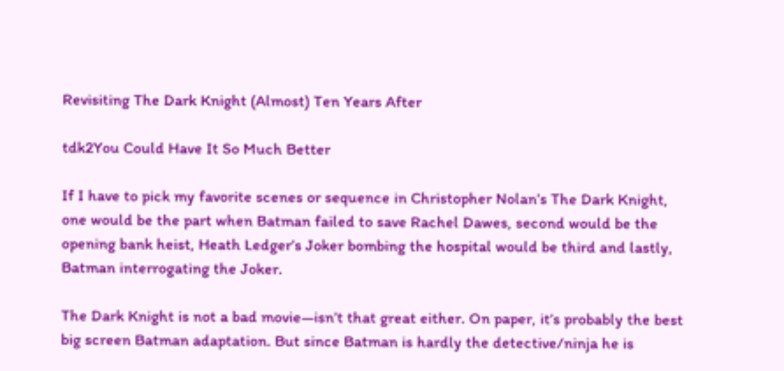Revisiting The Dark Knight (Almost) Ten Years After

tdk2You Could Have It So Much Better

If I have to pick my favorite scenes or sequence in Christopher Nolan’s The Dark Knight, one would be the part when Batman failed to save Rachel Dawes, second would be the opening bank heist, Heath Ledger’s Joker bombing the hospital would be third and lastly, Batman interrogating the Joker.

The Dark Knight is not a bad movie—isn’t that great either. On paper, it’s probably the best big screen Batman adaptation. But since Batman is hardly the detective/ninja he is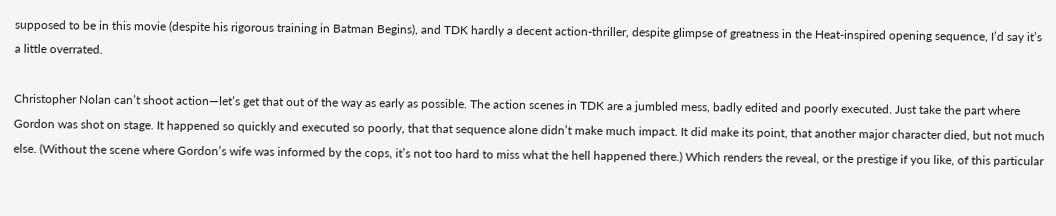supposed to be in this movie (despite his rigorous training in Batman Begins), and TDK hardly a decent action-thriller, despite glimpse of greatness in the Heat-inspired opening sequence, I’d say it’s a little overrated.

Christopher Nolan can’t shoot action—let’s get that out of the way as early as possible. The action scenes in TDK are a jumbled mess, badly edited and poorly executed. Just take the part where Gordon was shot on stage. It happened so quickly and executed so poorly, that that sequence alone didn’t make much impact. It did make its point, that another major character died, but not much else. (Without the scene where Gordon’s wife was informed by the cops, it’s not too hard to miss what the hell happened there.) Which renders the reveal, or the prestige if you like, of this particular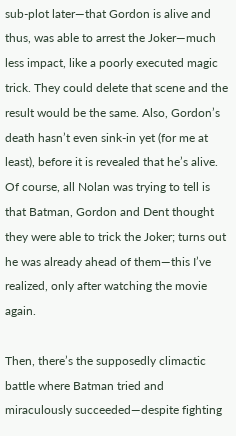sub-plot later—that Gordon is alive and thus, was able to arrest the Joker—much less impact, like a poorly executed magic trick. They could delete that scene and the result would be the same. Also, Gordon’s death hasn’t even sink-in yet (for me at least), before it is revealed that he’s alive. Of course, all Nolan was trying to tell is that Batman, Gordon and Dent thought they were able to trick the Joker; turns out he was already ahead of them—this I’ve realized, only after watching the movie again.

Then, there’s the supposedly climactic battle where Batman tried and miraculously succeeded—despite fighting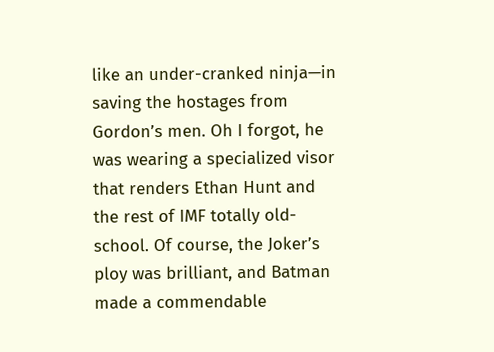like an under-cranked ninja—in saving the hostages from Gordon’s men. Oh I forgot, he was wearing a specialized visor that renders Ethan Hunt and the rest of IMF totally old-school. Of course, the Joker’s ploy was brilliant, and Batman made a commendable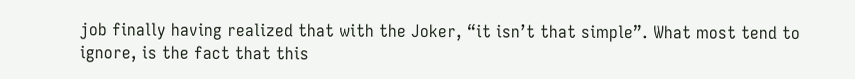job finally having realized that with the Joker, “it isn’t that simple”. What most tend to ignore, is the fact that this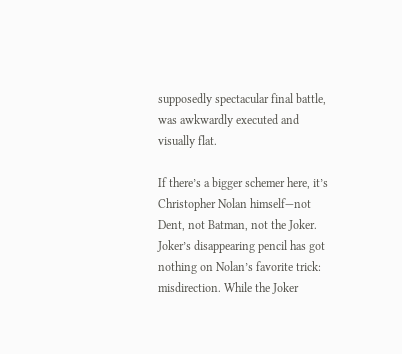supposedly spectacular final battle, was awkwardly executed and visually flat.

If there’s a bigger schemer here, it’s Christopher Nolan himself—not Dent, not Batman, not the Joker. Joker’s disappearing pencil has got nothing on Nolan’s favorite trick: misdirection. While the Joker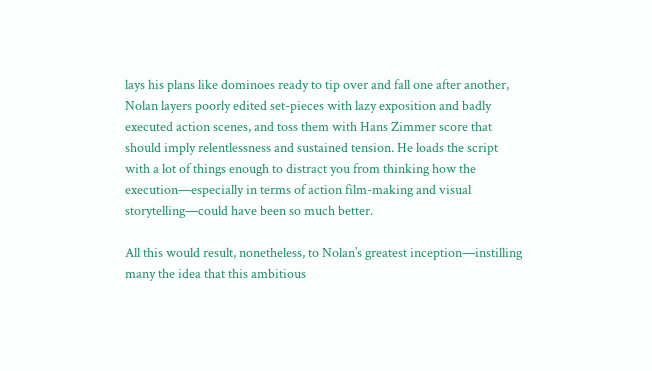lays his plans like dominoes ready to tip over and fall one after another, Nolan layers poorly edited set-pieces with lazy exposition and badly executed action scenes, and toss them with Hans Zimmer score that should imply relentlessness and sustained tension. He loads the script with a lot of things enough to distract you from thinking how the execution—especially in terms of action film-making and visual storytelling—could have been so much better.

All this would result, nonetheless, to Nolan’s greatest inception—instilling many the idea that this ambitious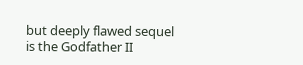but deeply flawed sequel is the Godfather II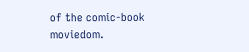of the comic-book moviedom.